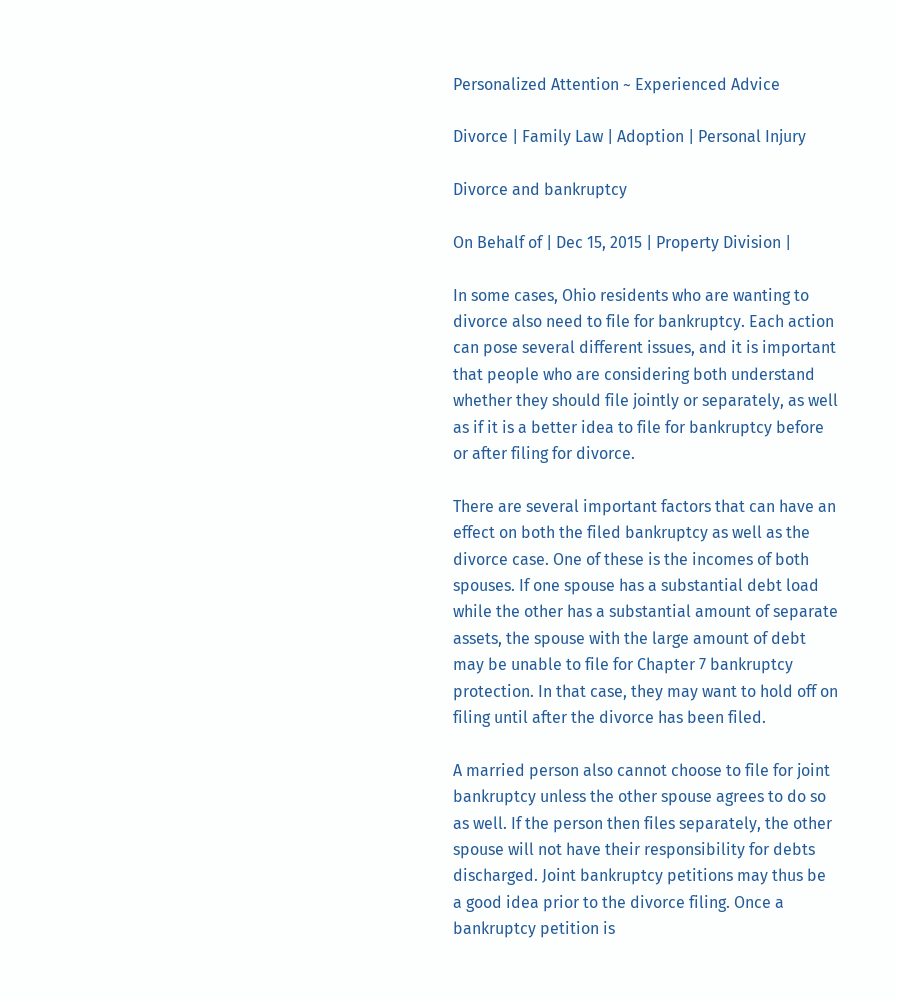Personalized Attention ~ Experienced Advice

Divorce | Family Law | Adoption | Personal Injury

Divorce and bankruptcy

On Behalf of | Dec 15, 2015 | Property Division |

In some cases, Ohio residents who are wanting to divorce also need to file for bankruptcy. Each action can pose several different issues, and it is important that people who are considering both understand whether they should file jointly or separately, as well as if it is a better idea to file for bankruptcy before or after filing for divorce.

There are several important factors that can have an effect on both the filed bankruptcy as well as the divorce case. One of these is the incomes of both spouses. If one spouse has a substantial debt load while the other has a substantial amount of separate assets, the spouse with the large amount of debt may be unable to file for Chapter 7 bankruptcy protection. In that case, they may want to hold off on filing until after the divorce has been filed.

A married person also cannot choose to file for joint bankruptcy unless the other spouse agrees to do so as well. If the person then files separately, the other spouse will not have their responsibility for debts discharged. Joint bankruptcy petitions may thus be a good idea prior to the divorce filing. Once a bankruptcy petition is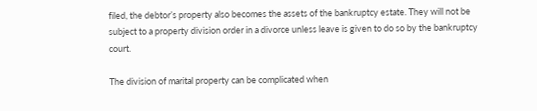filed, the debtor’s property also becomes the assets of the bankruptcy estate. They will not be subject to a property division order in a divorce unless leave is given to do so by the bankruptcy court.

The division of marital property can be complicated when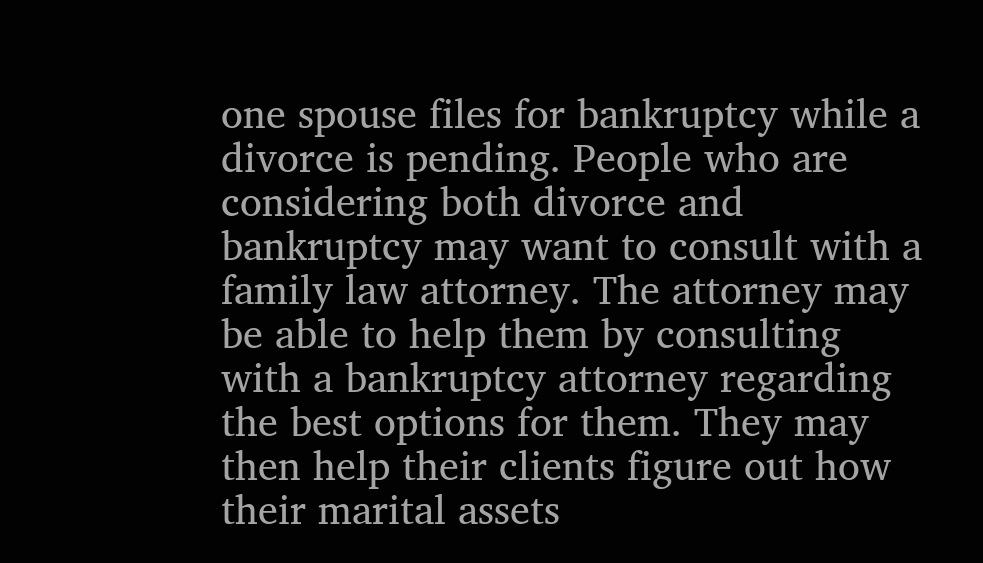one spouse files for bankruptcy while a divorce is pending. People who are considering both divorce and bankruptcy may want to consult with a family law attorney. The attorney may be able to help them by consulting with a bankruptcy attorney regarding the best options for them. They may then help their clients figure out how their marital assets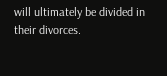will ultimately be divided in their divorces.